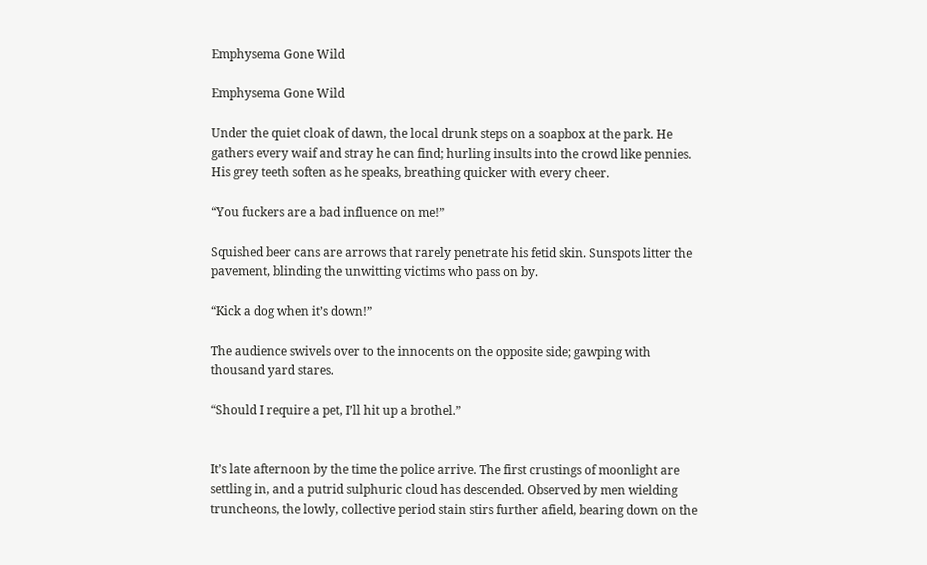Emphysema Gone Wild

Emphysema Gone Wild

Under the quiet cloak of dawn, the local drunk steps on a soapbox at the park. He gathers every waif and stray he can find; hurling insults into the crowd like pennies. His grey teeth soften as he speaks, breathing quicker with every cheer.

“You fuckers are a bad influence on me!”

Squished beer cans are arrows that rarely penetrate his fetid skin. Sunspots litter the pavement, blinding the unwitting victims who pass on by.

“Kick a dog when it’s down!”

The audience swivels over to the innocents on the opposite side; gawping with thousand yard stares.

“Should I require a pet, I’ll hit up a brothel.”


It’s late afternoon by the time the police arrive. The first crustings of moonlight are settling in, and a putrid sulphuric cloud has descended. Observed by men wielding truncheons, the lowly, collective period stain stirs further afield, bearing down on the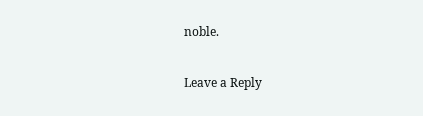noble.

Leave a Reply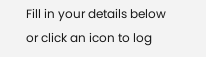Fill in your details below or click an icon to log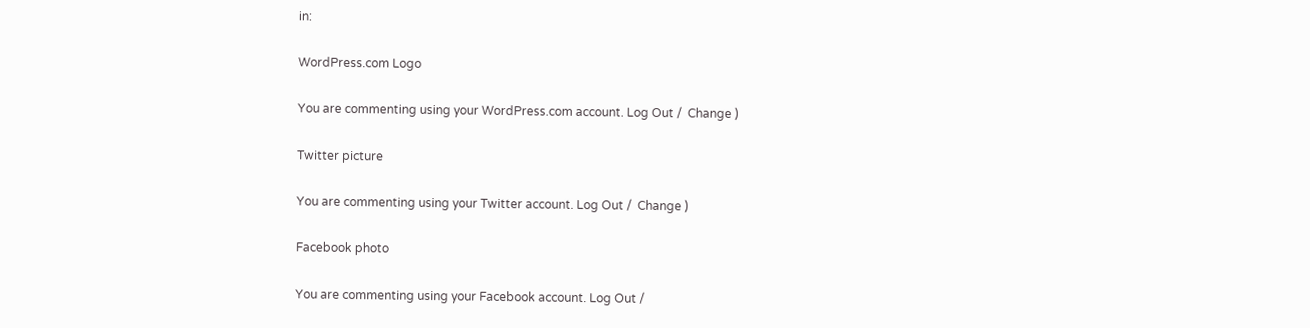in:

WordPress.com Logo

You are commenting using your WordPress.com account. Log Out /  Change )

Twitter picture

You are commenting using your Twitter account. Log Out /  Change )

Facebook photo

You are commenting using your Facebook account. Log Out /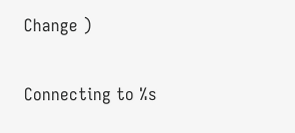Change )

Connecting to %s